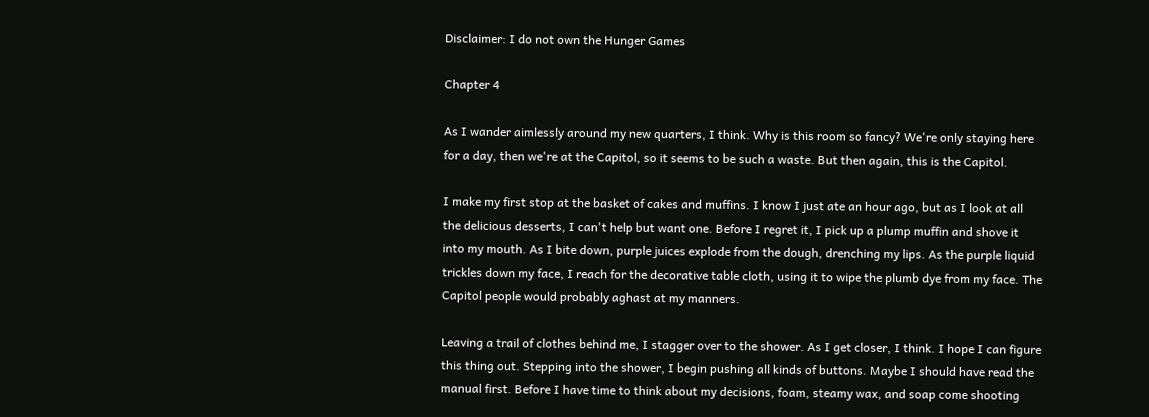Disclaimer: I do not own the Hunger Games

Chapter 4

As I wander aimlessly around my new quarters, I think. Why is this room so fancy? We're only staying here for a day, then we're at the Capitol, so it seems to be such a waste. But then again, this is the Capitol.

I make my first stop at the basket of cakes and muffins. I know I just ate an hour ago, but as I look at all the delicious desserts, I can't help but want one. Before I regret it, I pick up a plump muffin and shove it into my mouth. As I bite down, purple juices explode from the dough, drenching my lips. As the purple liquid trickles down my face, I reach for the decorative table cloth, using it to wipe the plumb dye from my face. The Capitol people would probably aghast at my manners.

Leaving a trail of clothes behind me, I stagger over to the shower. As I get closer, I think. I hope I can figure this thing out. Stepping into the shower, I begin pushing all kinds of buttons. Maybe I should have read the manual first. Before I have time to think about my decisions, foam, steamy wax, and soap come shooting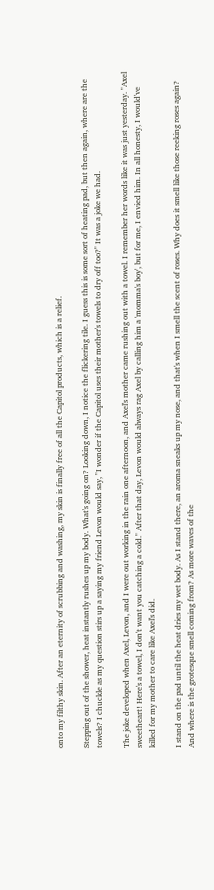onto my filthy skin. After an eternity of scrubbing and washing, my skin is finally free of all the Capitol products, which is a relief.

Stepping out of the shower, heat instantly rushes up my body. What's going on? Looking down, I notice the flickering tile. I guess this is some sort of heating pad, but then again, where are the towels? I chuckle as my question stirs up a saying my friend Levon would say, "I wonder if the Capitol uses their mother's towels to dry off too?" It was a joke we had.

The joke developed when Axel, Levon, and I were out working in the rain one afternoon, and Axel's mother came rushing out with a towel. I remember her words like it was just yesterday. "Axel sweetheart! Here's a towel, I don't want you catching a cold." After that day, Levon would always rag Axel by calling him a 'momma's boy', but for me, I envied him. In all honesty, I would've killed for my mother to care like Axel's did.

I stand on the pad until the heat dries my wet body. As I stand there, an aroma sneaks up my nose, and that's when I smell the scent of roses. Why does it smell like those reeking roses again? And where is the grotesque smell coming from? As more waves of the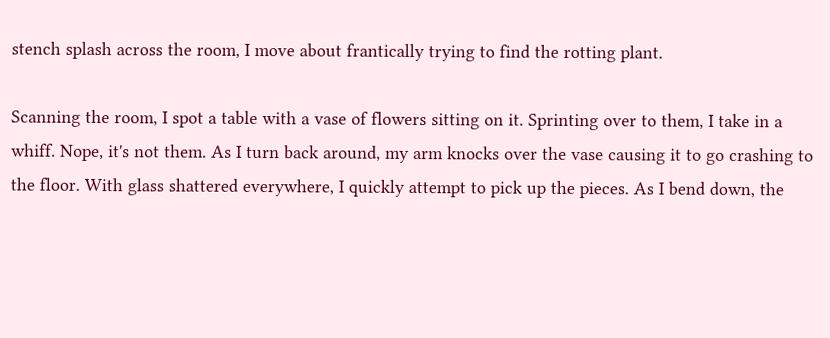stench splash across the room, I move about frantically trying to find the rotting plant.

Scanning the room, I spot a table with a vase of flowers sitting on it. Sprinting over to them, I take in a whiff. Nope, it's not them. As I turn back around, my arm knocks over the vase causing it to go crashing to the floor. With glass shattered everywhere, I quickly attempt to pick up the pieces. As I bend down, the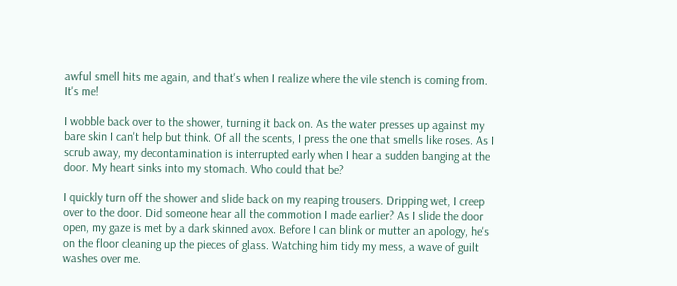awful smell hits me again, and that's when I realize where the vile stench is coming from. It's me!

I wobble back over to the shower, turning it back on. As the water presses up against my bare skin I can't help but think. Of all the scents, I press the one that smells like roses. As I scrub away, my decontamination is interrupted early when I hear a sudden banging at the door. My heart sinks into my stomach. Who could that be?

I quickly turn off the shower and slide back on my reaping trousers. Dripping wet, I creep over to the door. Did someone hear all the commotion I made earlier? As I slide the door open, my gaze is met by a dark skinned avox. Before I can blink or mutter an apology, he's on the floor cleaning up the pieces of glass. Watching him tidy my mess, a wave of guilt washes over me.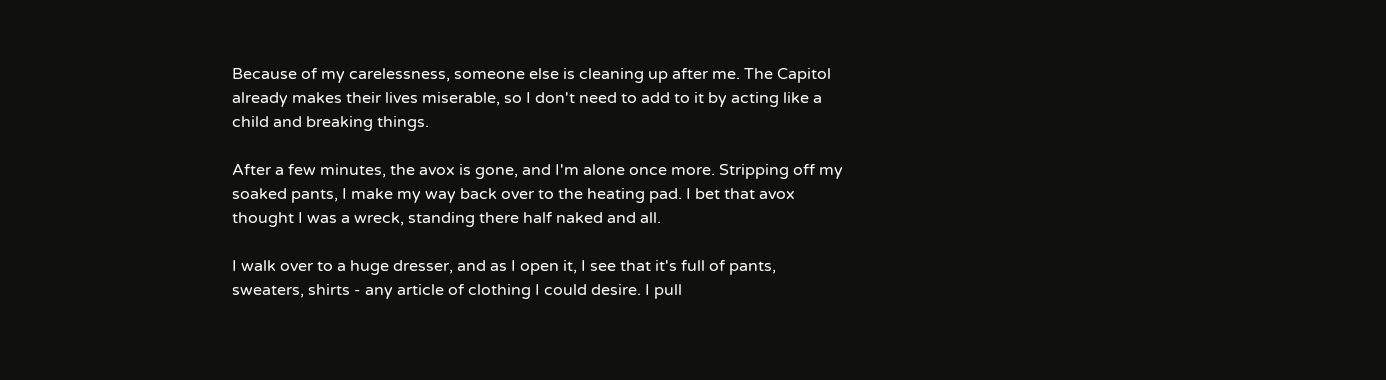Because of my carelessness, someone else is cleaning up after me. The Capitol already makes their lives miserable, so I don't need to add to it by acting like a child and breaking things.

After a few minutes, the avox is gone, and I'm alone once more. Stripping off my soaked pants, I make my way back over to the heating pad. I bet that avox thought I was a wreck, standing there half naked and all.

I walk over to a huge dresser, and as I open it, I see that it's full of pants, sweaters, shirts - any article of clothing I could desire. I pull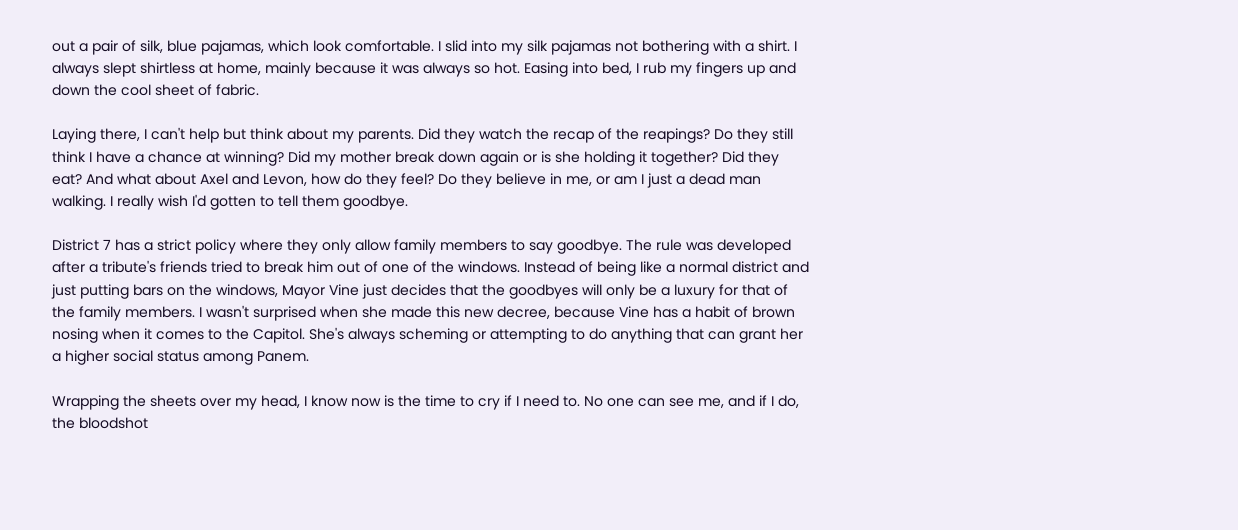out a pair of silk, blue pajamas, which look comfortable. I slid into my silk pajamas not bothering with a shirt. I always slept shirtless at home, mainly because it was always so hot. Easing into bed, I rub my fingers up and down the cool sheet of fabric.

Laying there, I can't help but think about my parents. Did they watch the recap of the reapings? Do they still think I have a chance at winning? Did my mother break down again or is she holding it together? Did they eat? And what about Axel and Levon, how do they feel? Do they believe in me, or am I just a dead man walking. I really wish I'd gotten to tell them goodbye.

District 7 has a strict policy where they only allow family members to say goodbye. The rule was developed after a tribute's friends tried to break him out of one of the windows. Instead of being like a normal district and just putting bars on the windows, Mayor Vine just decides that the goodbyes will only be a luxury for that of the family members. I wasn't surprised when she made this new decree, because Vine has a habit of brown nosing when it comes to the Capitol. She's always scheming or attempting to do anything that can grant her a higher social status among Panem.

Wrapping the sheets over my head, I know now is the time to cry if I need to. No one can see me, and if I do, the bloodshot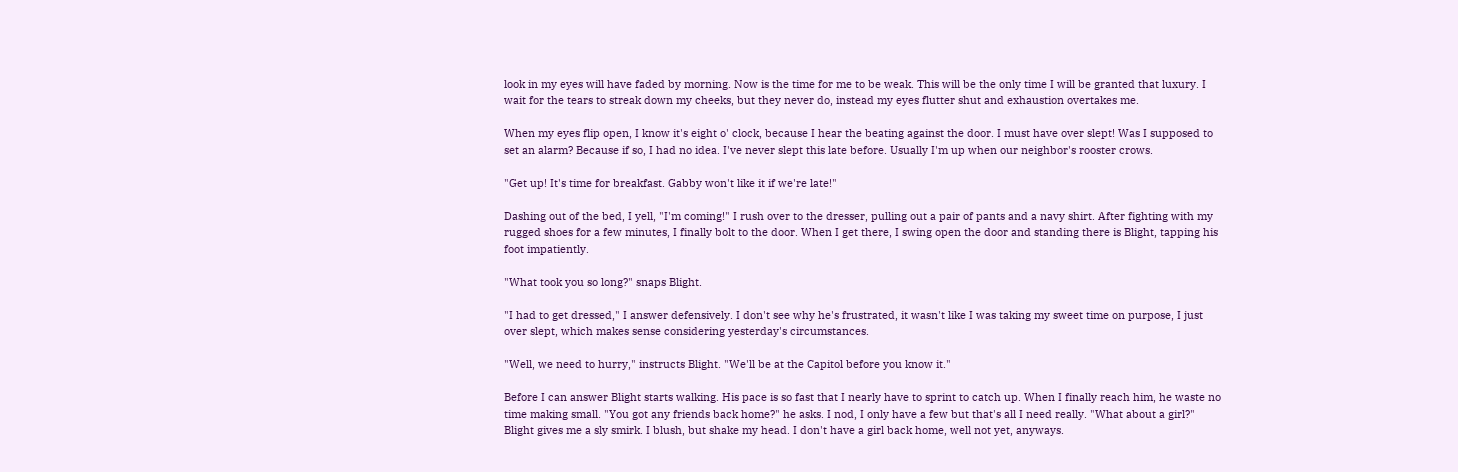look in my eyes will have faded by morning. Now is the time for me to be weak. This will be the only time I will be granted that luxury. I wait for the tears to streak down my cheeks, but they never do, instead my eyes flutter shut and exhaustion overtakes me.

When my eyes flip open, I know it's eight o' clock, because I hear the beating against the door. I must have over slept! Was I supposed to set an alarm? Because if so, I had no idea. I've never slept this late before. Usually I'm up when our neighbor's rooster crows.

"Get up! It's time for breakfast. Gabby won't like it if we're late!"

Dashing out of the bed, I yell, "I'm coming!" I rush over to the dresser, pulling out a pair of pants and a navy shirt. After fighting with my rugged shoes for a few minutes, I finally bolt to the door. When I get there, I swing open the door and standing there is Blight, tapping his foot impatiently.

"What took you so long?" snaps Blight.

"I had to get dressed," I answer defensively. I don't see why he's frustrated, it wasn't like I was taking my sweet time on purpose, I just over slept, which makes sense considering yesterday's circumstances.

"Well, we need to hurry," instructs Blight. "We'll be at the Capitol before you know it."

Before I can answer Blight starts walking. His pace is so fast that I nearly have to sprint to catch up. When I finally reach him, he waste no time making small. "You got any friends back home?" he asks. I nod, I only have a few but that's all I need really. "What about a girl?" Blight gives me a sly smirk. I blush, but shake my head. I don't have a girl back home, well not yet, anyways.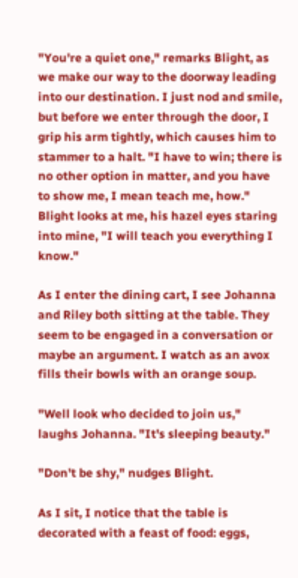"You're a quiet one," remarks Blight, as we make our way to the doorway leading into our destination. I just nod and smile, but before we enter through the door, I grip his arm tightly, which causes him to stammer to a halt. "I have to win; there is no other option in matter, and you have to show me, I mean teach me, how." Blight looks at me, his hazel eyes staring into mine, "I will teach you everything I know."

As I enter the dining cart, I see Johanna and Riley both sitting at the table. They seem to be engaged in a conversation or maybe an argument. I watch as an avox fills their bowls with an orange soup.

"Well look who decided to join us," laughs Johanna. "It's sleeping beauty."

"Don't be shy," nudges Blight.

As I sit, I notice that the table is decorated with a feast of food: eggs,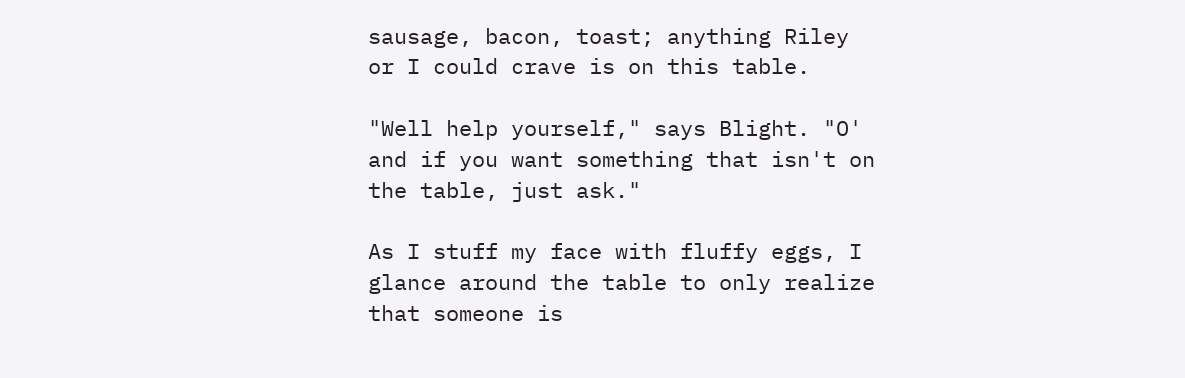sausage, bacon, toast; anything Riley or I could crave is on this table.

"Well help yourself," says Blight. "O' and if you want something that isn't on the table, just ask."

As I stuff my face with fluffy eggs, I glance around the table to only realize that someone is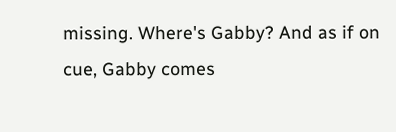missing. Where's Gabby? And as if on cue, Gabby comes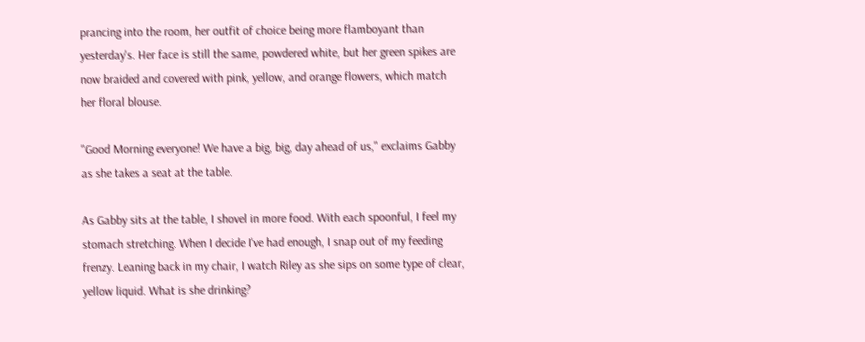prancing into the room, her outfit of choice being more flamboyant than yesterday's. Her face is still the same, powdered white, but her green spikes are now braided and covered with pink, yellow, and orange flowers, which match her floral blouse.

"Good Morning everyone! We have a big, big, day ahead of us," exclaims Gabby as she takes a seat at the table.

As Gabby sits at the table, I shovel in more food. With each spoonful, I feel my stomach stretching. When I decide I've had enough, I snap out of my feeding frenzy. Leaning back in my chair, I watch Riley as she sips on some type of clear, yellow liquid. What is she drinking?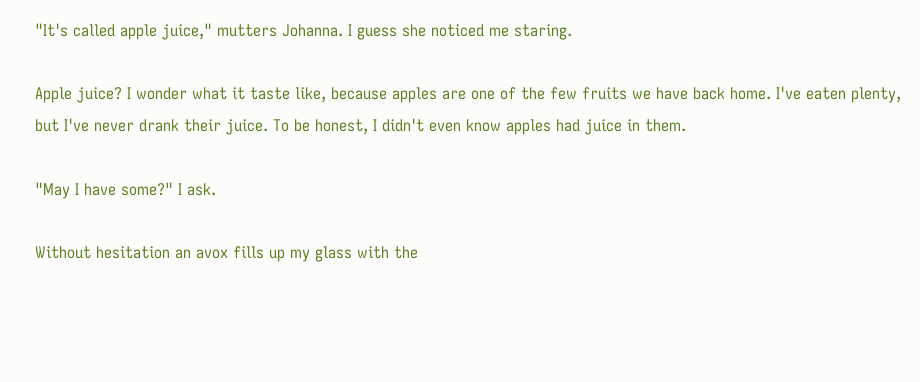"It's called apple juice," mutters Johanna. I guess she noticed me staring.

Apple juice? I wonder what it taste like, because apples are one of the few fruits we have back home. I've eaten plenty, but I've never drank their juice. To be honest, I didn't even know apples had juice in them.

"May I have some?" I ask.

Without hesitation an avox fills up my glass with the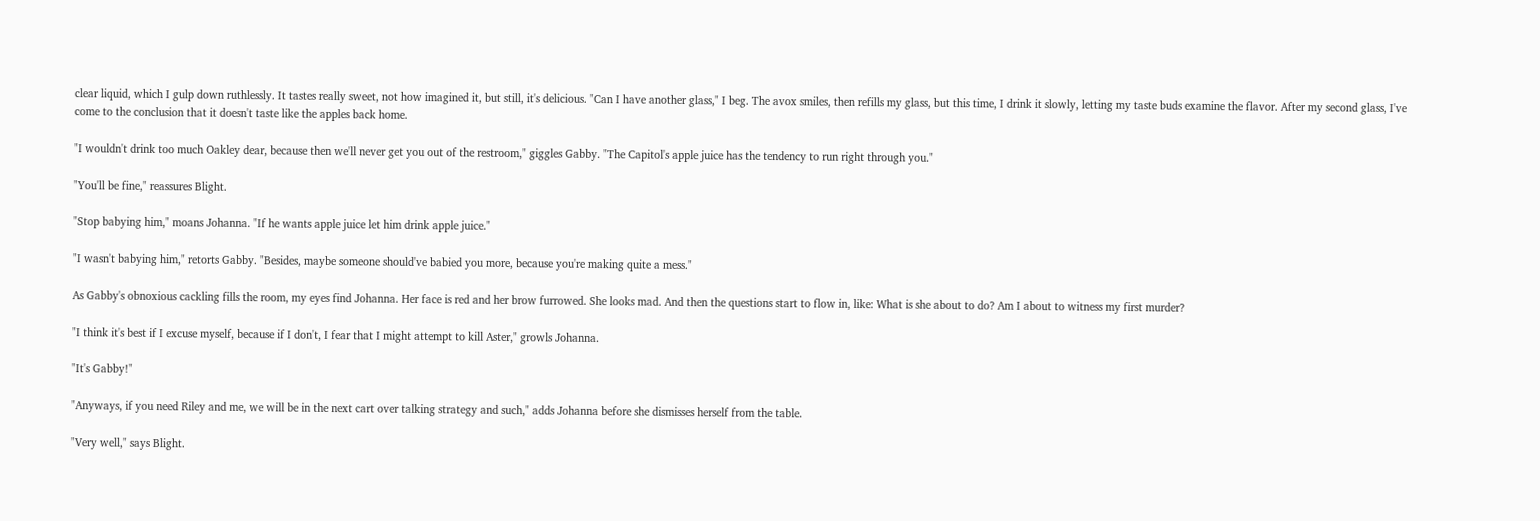clear liquid, which I gulp down ruthlessly. It tastes really sweet, not how imagined it, but still, it's delicious. "Can I have another glass," I beg. The avox smiles, then refills my glass, but this time, I drink it slowly, letting my taste buds examine the flavor. After my second glass, I've come to the conclusion that it doesn't taste like the apples back home.

"I wouldn't drink too much Oakley dear, because then we'll never get you out of the restroom," giggles Gabby. "The Capitol's apple juice has the tendency to run right through you."

"You'll be fine," reassures Blight.

"Stop babying him," moans Johanna. "If he wants apple juice let him drink apple juice."

"I wasn't babying him," retorts Gabby. "Besides, maybe someone should've babied you more, because you're making quite a mess."

As Gabby's obnoxious cackling fills the room, my eyes find Johanna. Her face is red and her brow furrowed. She looks mad. And then the questions start to flow in, like: What is she about to do? Am I about to witness my first murder?

"I think it's best if I excuse myself, because if I don't, I fear that I might attempt to kill Aster," growls Johanna.

"It's Gabby!"

"Anyways, if you need Riley and me, we will be in the next cart over talking strategy and such," adds Johanna before she dismisses herself from the table.

"Very well," says Blight.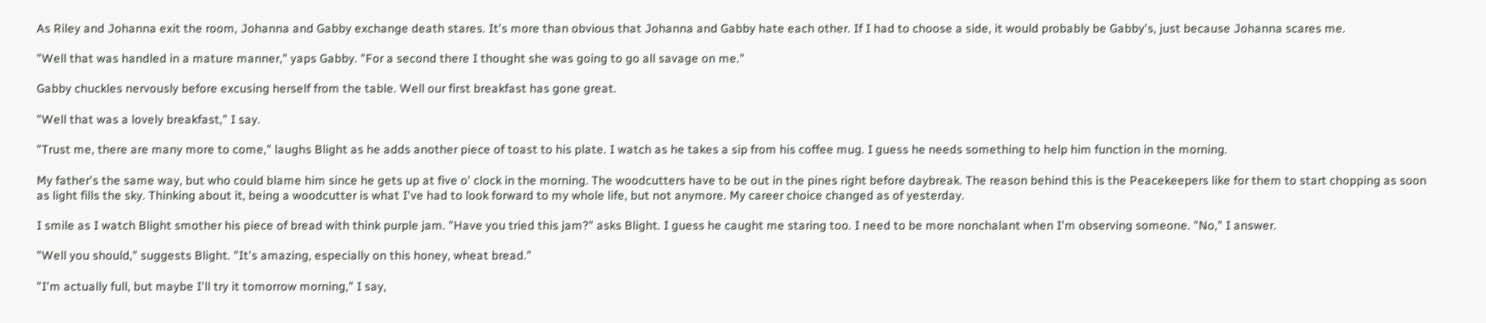As Riley and Johanna exit the room, Johanna and Gabby exchange death stares. It's more than obvious that Johanna and Gabby hate each other. If I had to choose a side, it would probably be Gabby's, just because Johanna scares me.

"Well that was handled in a mature manner," yaps Gabby. "For a second there I thought she was going to go all savage on me."

Gabby chuckles nervously before excusing herself from the table. Well our first breakfast has gone great.

"Well that was a lovely breakfast," I say.

"Trust me, there are many more to come," laughs Blight as he adds another piece of toast to his plate. I watch as he takes a sip from his coffee mug. I guess he needs something to help him function in the morning.

My father's the same way, but who could blame him since he gets up at five o' clock in the morning. The woodcutters have to be out in the pines right before daybreak. The reason behind this is the Peacekeepers like for them to start chopping as soon as light fills the sky. Thinking about it, being a woodcutter is what I've had to look forward to my whole life, but not anymore. My career choice changed as of yesterday.

I smile as I watch Blight smother his piece of bread with think purple jam. "Have you tried this jam?" asks Blight. I guess he caught me staring too. I need to be more nonchalant when I'm observing someone. "No," I answer.

"Well you should," suggests Blight. "It's amazing, especially on this honey, wheat bread."

"I'm actually full, but maybe I'll try it tomorrow morning," I say,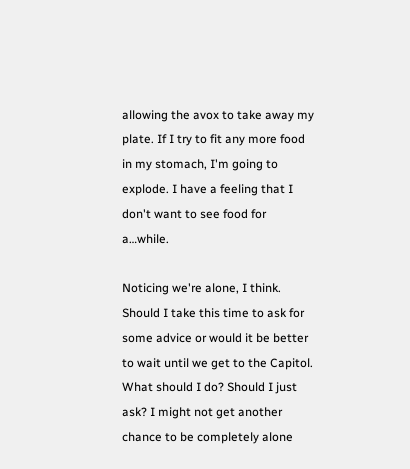allowing the avox to take away my plate. If I try to fit any more food in my stomach, I'm going to explode. I have a feeling that I don't want to see food for a…while.

Noticing we're alone, I think. Should I take this time to ask for some advice or would it be better to wait until we get to the Capitol. What should I do? Should I just ask? I might not get another chance to be completely alone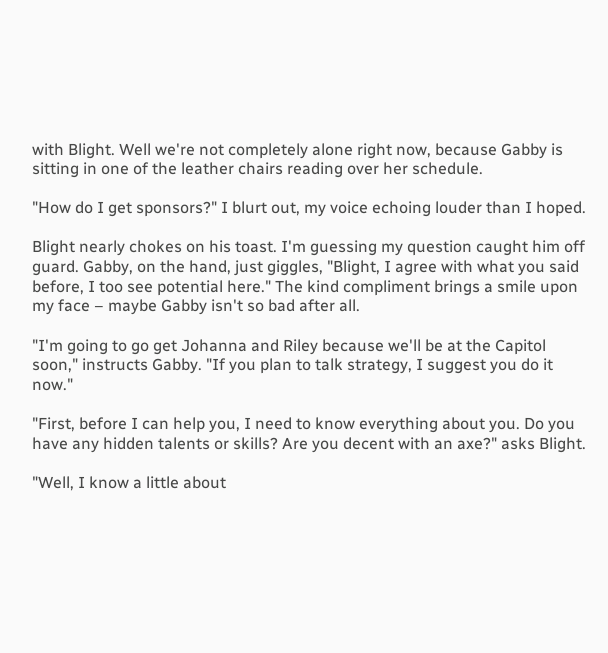with Blight. Well we're not completely alone right now, because Gabby is sitting in one of the leather chairs reading over her schedule.

"How do I get sponsors?" I blurt out, my voice echoing louder than I hoped.

Blight nearly chokes on his toast. I'm guessing my question caught him off guard. Gabby, on the hand, just giggles, "Blight, I agree with what you said before, I too see potential here." The kind compliment brings a smile upon my face – maybe Gabby isn't so bad after all.

"I'm going to go get Johanna and Riley because we'll be at the Capitol soon," instructs Gabby. "If you plan to talk strategy, I suggest you do it now."

"First, before I can help you, I need to know everything about you. Do you have any hidden talents or skills? Are you decent with an axe?" asks Blight.

"Well, I know a little about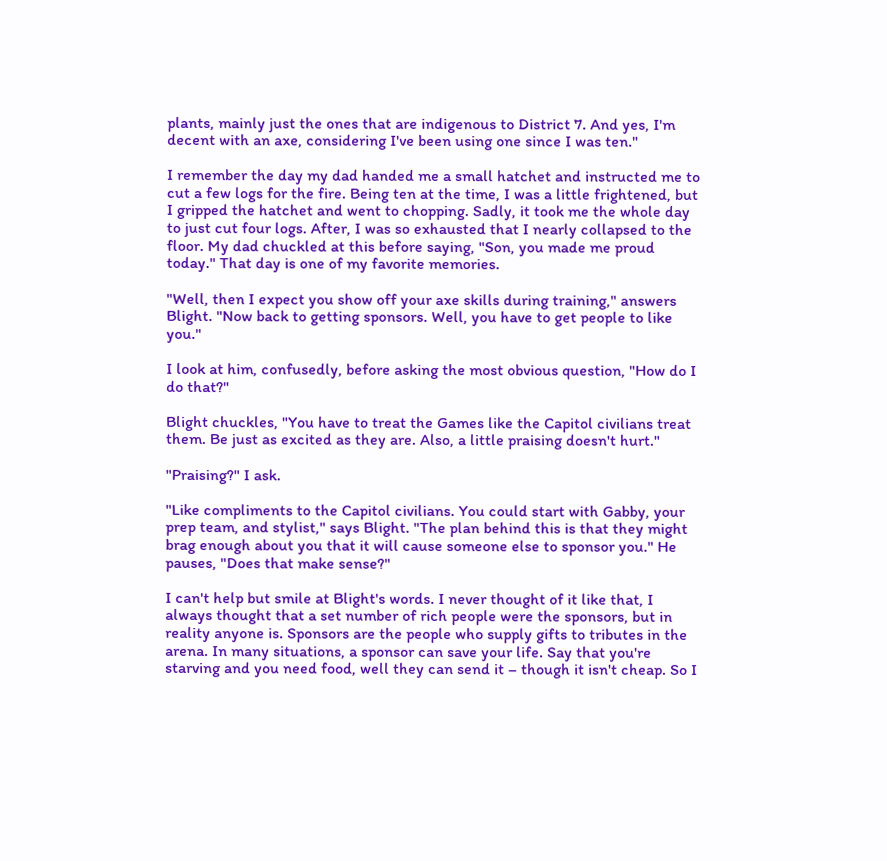plants, mainly just the ones that are indigenous to District 7. And yes, I'm decent with an axe, considering I've been using one since I was ten."

I remember the day my dad handed me a small hatchet and instructed me to cut a few logs for the fire. Being ten at the time, I was a little frightened, but I gripped the hatchet and went to chopping. Sadly, it took me the whole day to just cut four logs. After, I was so exhausted that I nearly collapsed to the floor. My dad chuckled at this before saying, "Son, you made me proud today." That day is one of my favorite memories.

"Well, then I expect you show off your axe skills during training," answers Blight. "Now back to getting sponsors. Well, you have to get people to like you."

I look at him, confusedly, before asking the most obvious question, "How do I do that?"

Blight chuckles, "You have to treat the Games like the Capitol civilians treat them. Be just as excited as they are. Also, a little praising doesn't hurt."

"Praising?" I ask.

"Like compliments to the Capitol civilians. You could start with Gabby, your prep team, and stylist," says Blight. "The plan behind this is that they might brag enough about you that it will cause someone else to sponsor you." He pauses, "Does that make sense?"

I can't help but smile at Blight's words. I never thought of it like that, I always thought that a set number of rich people were the sponsors, but in reality anyone is. Sponsors are the people who supply gifts to tributes in the arena. In many situations, a sponsor can save your life. Say that you're starving and you need food, well they can send it – though it isn't cheap. So I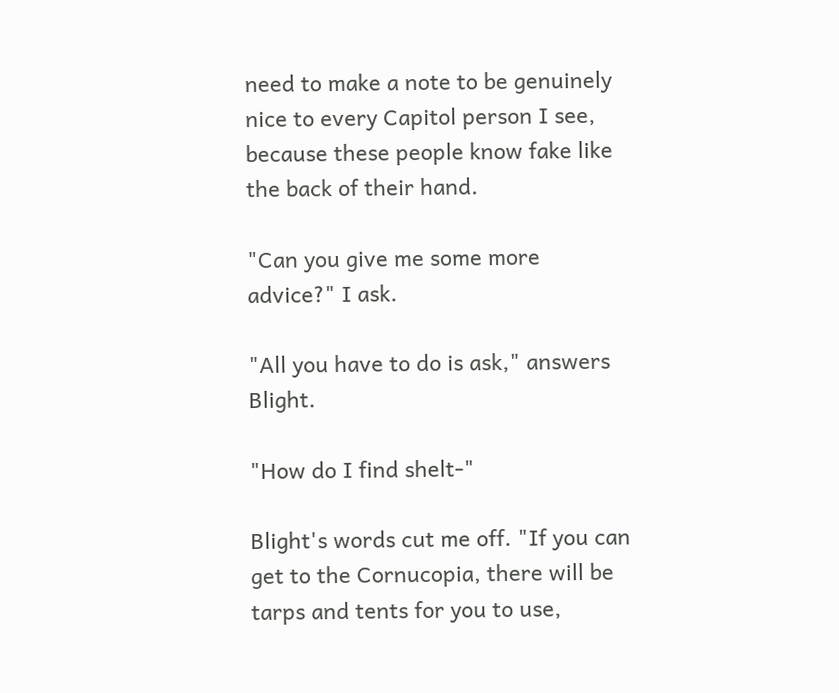need to make a note to be genuinely nice to every Capitol person I see, because these people know fake like the back of their hand.

"Can you give me some more advice?" I ask.

"All you have to do is ask," answers Blight.

"How do I find shelt-"

Blight's words cut me off. "If you can get to the Cornucopia, there will be tarps and tents for you to use,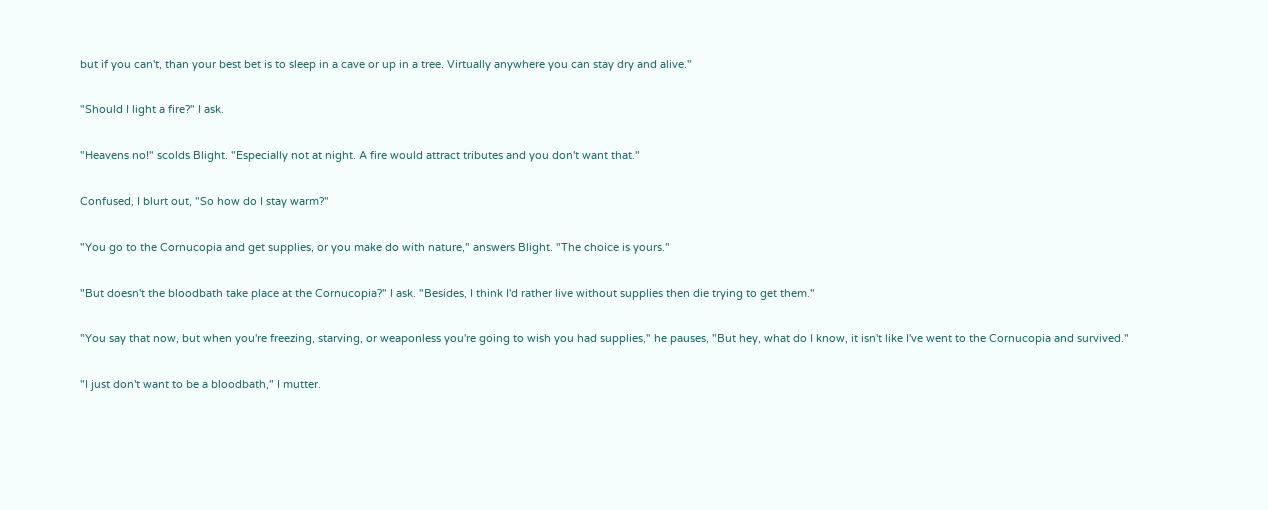but if you can't, than your best bet is to sleep in a cave or up in a tree. Virtually anywhere you can stay dry and alive."

"Should I light a fire?" I ask.

"Heavens no!" scolds Blight. "Especially not at night. A fire would attract tributes and you don't want that."

Confused, I blurt out, "So how do I stay warm?"

"You go to the Cornucopia and get supplies, or you make do with nature," answers Blight. "The choice is yours."

"But doesn't the bloodbath take place at the Cornucopia?" I ask. "Besides, I think I'd rather live without supplies then die trying to get them."

"You say that now, but when you're freezing, starving, or weaponless you're going to wish you had supplies," he pauses, "But hey, what do I know, it isn't like I've went to the Cornucopia and survived."

"I just don't want to be a bloodbath," I mutter.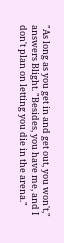"As long as you get in and get out, you won't," answers Blight. "Besides, you have me, and I don't plan on letting you die in the arena."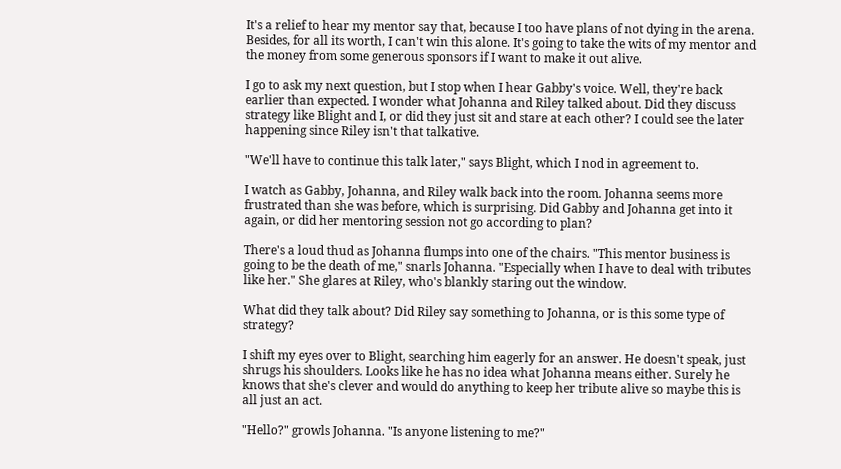It's a relief to hear my mentor say that, because I too have plans of not dying in the arena. Besides, for all its worth, I can't win this alone. It's going to take the wits of my mentor and the money from some generous sponsors if I want to make it out alive.

I go to ask my next question, but I stop when I hear Gabby's voice. Well, they're back earlier than expected. I wonder what Johanna and Riley talked about. Did they discuss strategy like Blight and I, or did they just sit and stare at each other? I could see the later happening since Riley isn't that talkative.

"We'll have to continue this talk later," says Blight, which I nod in agreement to.

I watch as Gabby, Johanna, and Riley walk back into the room. Johanna seems more frustrated than she was before, which is surprising. Did Gabby and Johanna get into it again, or did her mentoring session not go according to plan?

There's a loud thud as Johanna flumps into one of the chairs. "This mentor business is going to be the death of me," snarls Johanna. "Especially when I have to deal with tributes like her." She glares at Riley, who's blankly staring out the window.

What did they talk about? Did Riley say something to Johanna, or is this some type of strategy?

I shift my eyes over to Blight, searching him eagerly for an answer. He doesn't speak, just shrugs his shoulders. Looks like he has no idea what Johanna means either. Surely he knows that she's clever and would do anything to keep her tribute alive so maybe this is all just an act.

"Hello?" growls Johanna. "Is anyone listening to me?"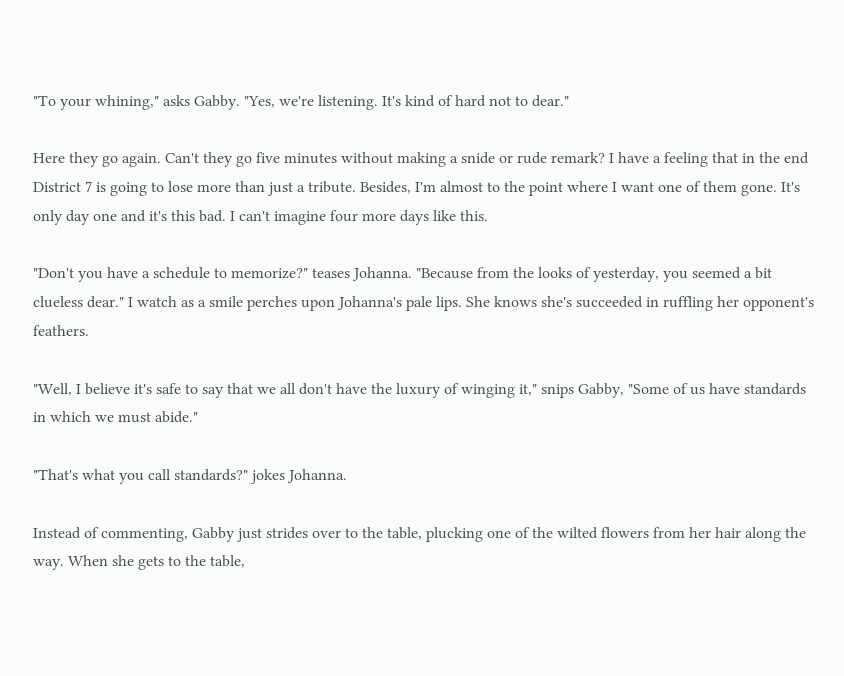"To your whining," asks Gabby. "Yes, we're listening. It's kind of hard not to dear."

Here they go again. Can't they go five minutes without making a snide or rude remark? I have a feeling that in the end District 7 is going to lose more than just a tribute. Besides, I'm almost to the point where I want one of them gone. It's only day one and it's this bad. I can't imagine four more days like this.

"Don't you have a schedule to memorize?" teases Johanna. "Because from the looks of yesterday, you seemed a bit clueless dear." I watch as a smile perches upon Johanna's pale lips. She knows she's succeeded in ruffling her opponent's feathers.

"Well, I believe it's safe to say that we all don't have the luxury of winging it," snips Gabby, "Some of us have standards in which we must abide."

"That's what you call standards?" jokes Johanna.

Instead of commenting, Gabby just strides over to the table, plucking one of the wilted flowers from her hair along the way. When she gets to the table,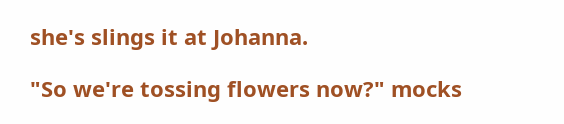she's slings it at Johanna.

"So we're tossing flowers now?" mocks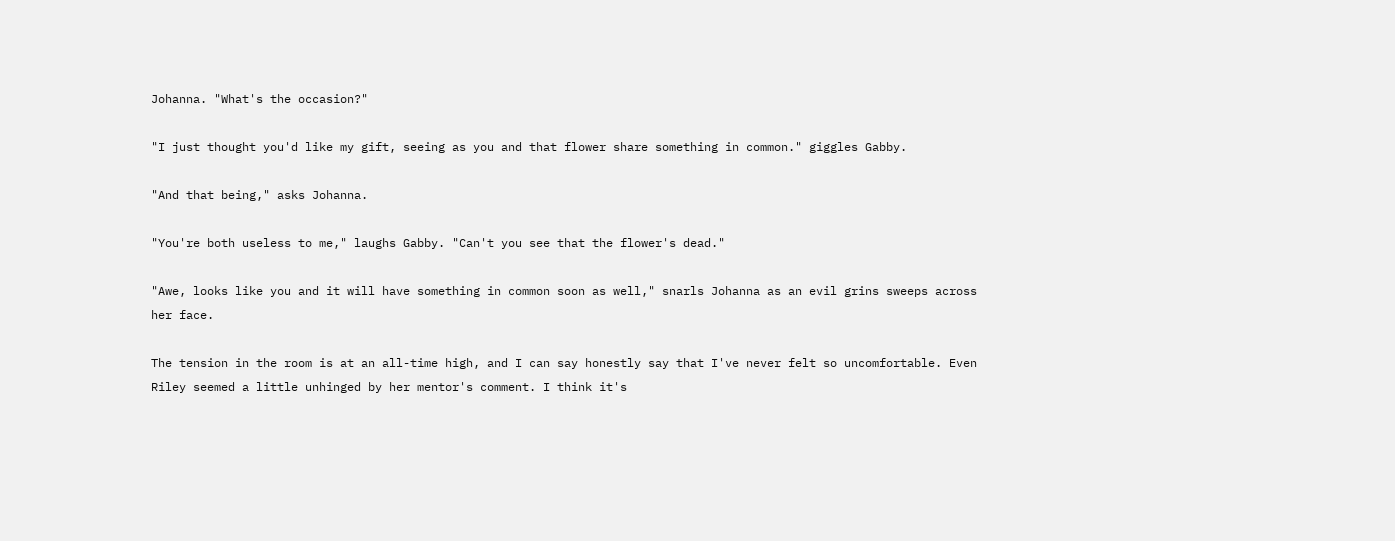Johanna. "What's the occasion?"

"I just thought you'd like my gift, seeing as you and that flower share something in common." giggles Gabby.

"And that being," asks Johanna.

"You're both useless to me," laughs Gabby. "Can't you see that the flower's dead."

"Awe, looks like you and it will have something in common soon as well," snarls Johanna as an evil grins sweeps across her face.

The tension in the room is at an all-time high, and I can say honestly say that I've never felt so uncomfortable. Even Riley seemed a little unhinged by her mentor's comment. I think it's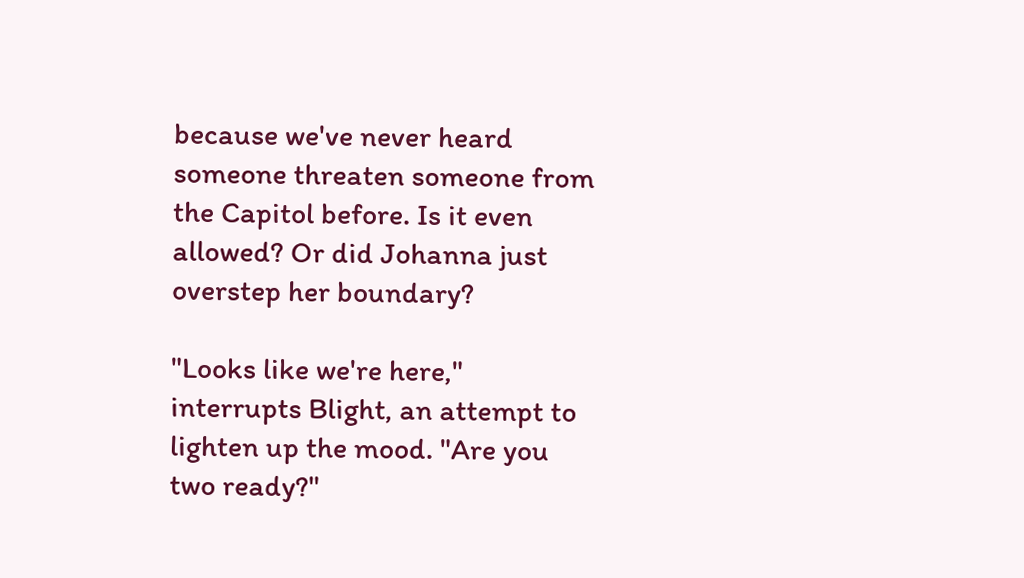because we've never heard someone threaten someone from the Capitol before. Is it even allowed? Or did Johanna just overstep her boundary?

"Looks like we're here," interrupts Blight, an attempt to lighten up the mood. "Are you two ready?"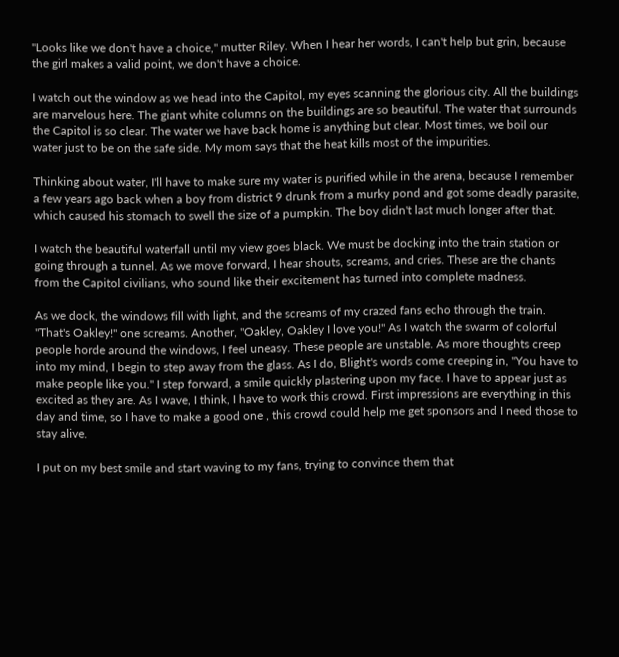"Looks like we don't have a choice," mutter Riley. When I hear her words, I can't help but grin, because the girl makes a valid point, we don't have a choice.

I watch out the window as we head into the Capitol, my eyes scanning the glorious city. All the buildings are marvelous here. The giant white columns on the buildings are so beautiful. The water that surrounds the Capitol is so clear. The water we have back home is anything but clear. Most times, we boil our water just to be on the safe side. My mom says that the heat kills most of the impurities.

Thinking about water, I'll have to make sure my water is purified while in the arena, because I remember a few years ago back when a boy from district 9 drunk from a murky pond and got some deadly parasite, which caused his stomach to swell the size of a pumpkin. The boy didn't last much longer after that.

I watch the beautiful waterfall until my view goes black. We must be docking into the train station or going through a tunnel. As we move forward, I hear shouts, screams, and cries. These are the chants from the Capitol civilians, who sound like their excitement has turned into complete madness.

As we dock, the windows fill with light, and the screams of my crazed fans echo through the train. "That's Oakley!" one screams. Another, "Oakley, Oakley I love you!" As I watch the swarm of colorful people horde around the windows, I feel uneasy. These people are unstable. As more thoughts creep into my mind, I begin to step away from the glass. As I do, Blight's words come creeping in, "You have to make people like you." I step forward, a smile quickly plastering upon my face. I have to appear just as excited as they are. As I wave, I think, I have to work this crowd. First impressions are everything in this day and time, so I have to make a good one , this crowd could help me get sponsors and I need those to stay alive.

I put on my best smile and start waving to my fans, trying to convince them that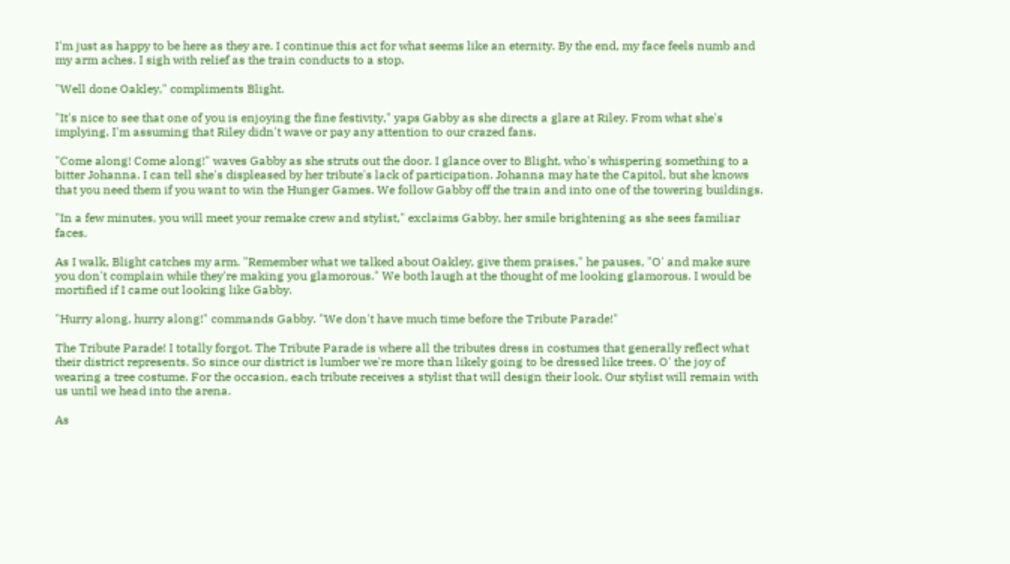I'm just as happy to be here as they are. I continue this act for what seems like an eternity. By the end, my face feels numb and my arm aches. I sigh with relief as the train conducts to a stop.

"Well done Oakley," compliments Blight.

"It's nice to see that one of you is enjoying the fine festivity," yaps Gabby as she directs a glare at Riley. From what she's implying, I'm assuming that Riley didn't wave or pay any attention to our crazed fans.

"Come along! Come along!" waves Gabby as she struts out the door. I glance over to Blight, who's whispering something to a bitter Johanna. I can tell she's displeased by her tribute's lack of participation. Johanna may hate the Capitol, but she knows that you need them if you want to win the Hunger Games. We follow Gabby off the train and into one of the towering buildings.

"In a few minutes, you will meet your remake crew and stylist," exclaims Gabby, her smile brightening as she sees familiar faces.

As I walk, Blight catches my arm. "Remember what we talked about Oakley, give them praises," he pauses, "O' and make sure you don't complain while they're making you glamorous." We both laugh at the thought of me looking glamorous. I would be mortified if I came out looking like Gabby.

"Hurry along, hurry along!" commands Gabby. "We don't have much time before the Tribute Parade!"

The Tribute Parade! I totally forgot. The Tribute Parade is where all the tributes dress in costumes that generally reflect what their district represents. So since our district is lumber we're more than likely going to be dressed like trees. O' the joy of wearing a tree costume. For the occasion, each tribute receives a stylist that will design their look. Our stylist will remain with us until we head into the arena.

As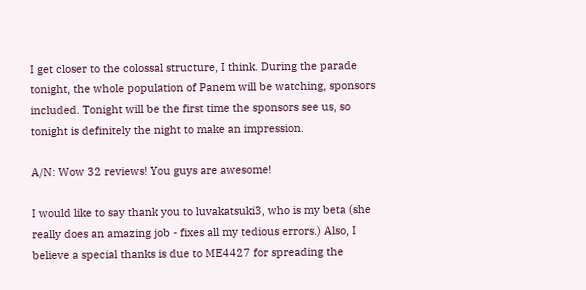I get closer to the colossal structure, I think. During the parade tonight, the whole population of Panem will be watching, sponsors included. Tonight will be the first time the sponsors see us, so tonight is definitely the night to make an impression.

A/N: Wow 32 reviews! You guys are awesome!

I would like to say thank you to luvakatsuki3, who is my beta (she really does an amazing job - fixes all my tedious errors.) Also, I believe a special thanks is due to ME4427 for spreading the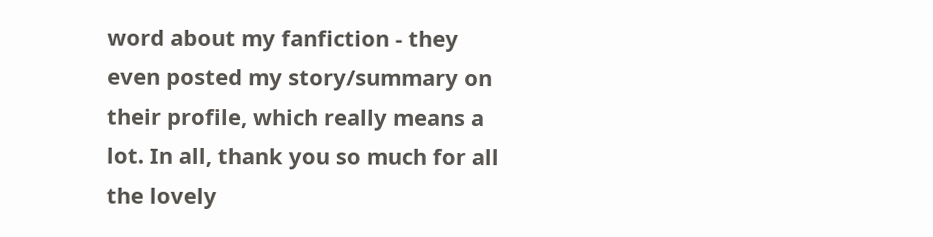word about my fanfiction - they even posted my story/summary on their profile, which really means a lot. In all, thank you so much for all the lovely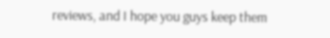reviews, and I hope you guys keep them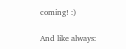coming! :)

And like always: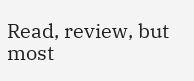Read, review, but most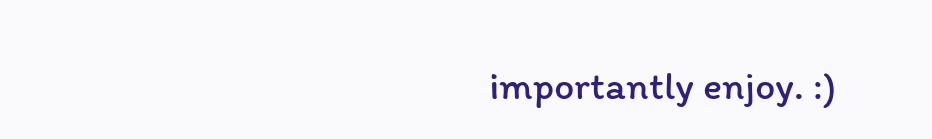importantly enjoy. :)